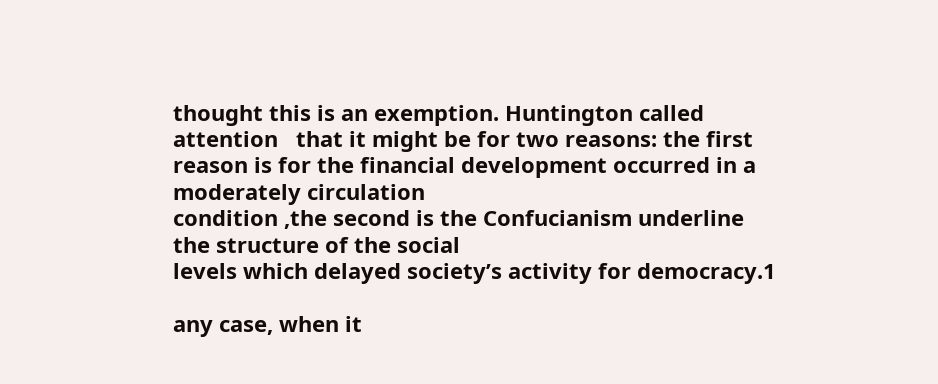thought this is an exemption. Huntington called attention   that it might be for two reasons: the first
reason is for the financial development occurred in a moderately circulation
condition ,the second is the Confucianism underline the structure of the social
levels which delayed society’s activity for democracy.1

any case, when it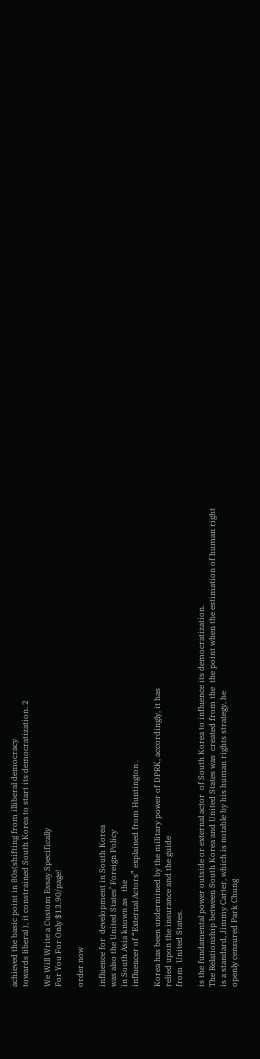achieved the basic point in 80s(shifting from illiberal democracy
towards liberal ), it constrained South Korea to start its democratization. 2

We Will Write a Custom Essay Specifically
For You For Only $13.90/page!

order now

influence for  development in South Korea
was also the United States’ Foreign Policy
in South Asia known as   the
influencer of “External Actors” explained from Huntington .

Korea has been undermined by the military power of DPRK, accordingly, it has
relied upon the insurance and the guide
from  United States.

is the fundamental power outside or external actor  of South Korea to influence its democratization.
The Relationship between South Korea and United States was  created from the  the point when the estimation of human right
is a standard, Jimmy Carter, which is notable by his human rights strategy, he
openly censured Park Chung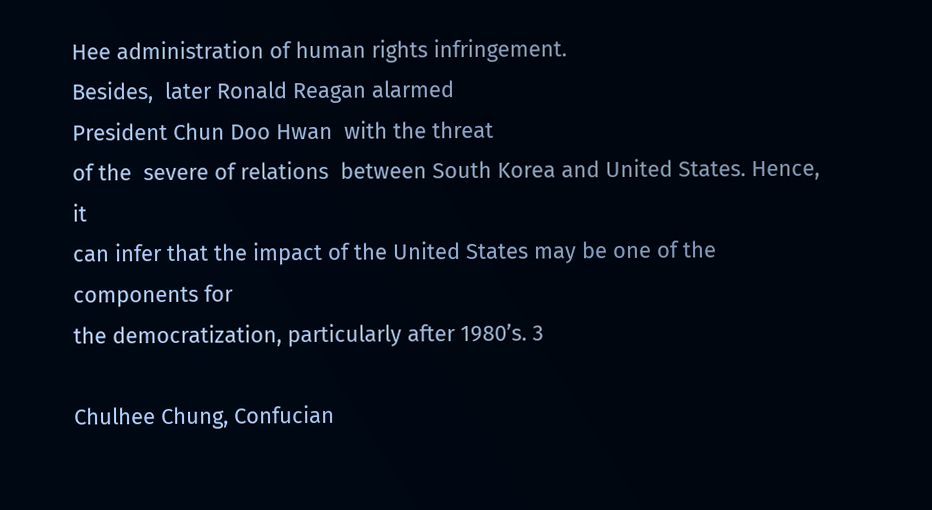Hee administration of human rights infringement.
Besides,  later Ronald Reagan alarmed
President Chun Doo Hwan  with the threat
of the  severe of relations  between South Korea and United States. Hence, it
can infer that the impact of the United States may be one of the components for
the democratization, particularly after 1980’s. 3

Chulhee Chung, Confucian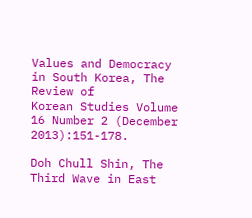Values and Democracy in South Korea, The Review of
Korean Studies Volume 16 Number 2 (December 2013):151-178.

Doh Chull Shin, The Third Wave in East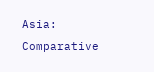Asia: Comparative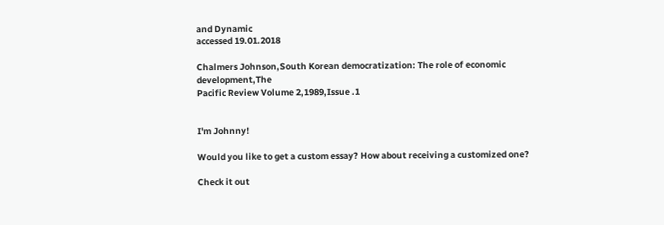and Dynamic
accessed 19.01.2018

Chalmers Johnson,South Korean democratization: The role of economic development,The
Pacific Review Volume 2,1989,Issue .1


I'm Johnny!

Would you like to get a custom essay? How about receiving a customized one?

Check it out